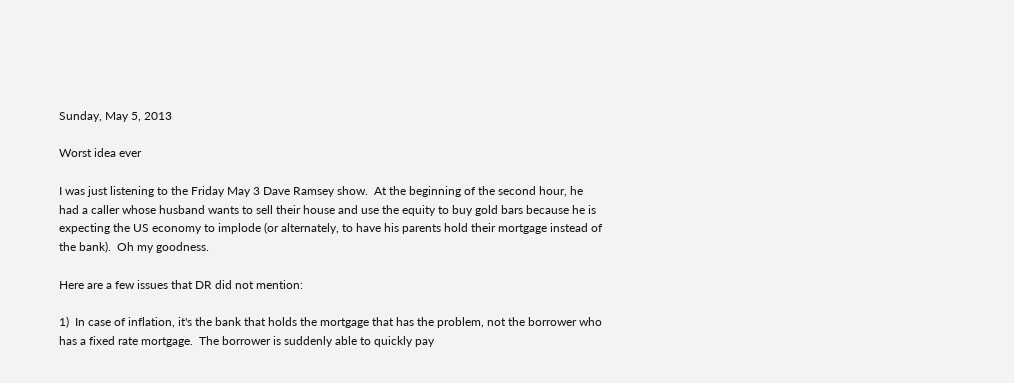Sunday, May 5, 2013

Worst idea ever

I was just listening to the Friday May 3 Dave Ramsey show.  At the beginning of the second hour, he had a caller whose husband wants to sell their house and use the equity to buy gold bars because he is expecting the US economy to implode (or alternately, to have his parents hold their mortgage instead of the bank).  Oh my goodness.

Here are a few issues that DR did not mention:

1)  In case of inflation, it's the bank that holds the mortgage that has the problem, not the borrower who has a fixed rate mortgage.  The borrower is suddenly able to quickly pay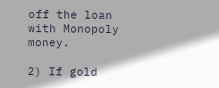off the loan with Monopoly money.

2) If gold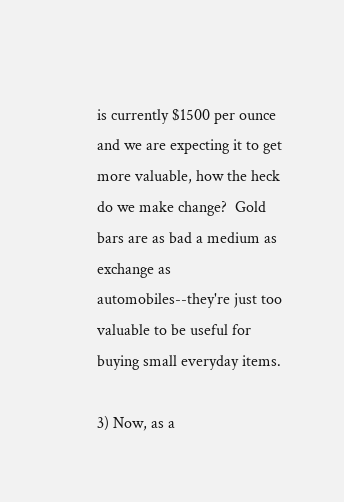is currently $1500 per ounce and we are expecting it to get more valuable, how the heck do we make change?  Gold bars are as bad a medium as exchange as automobiles--they're just too valuable to be useful for buying small everyday items.

3) Now, as a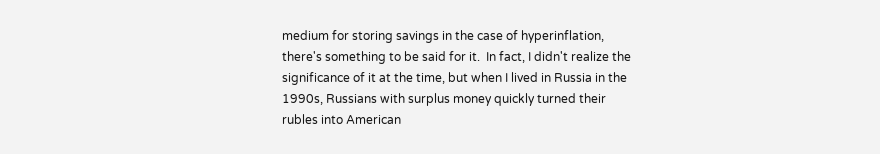medium for storing savings in the case of hyperinflation, there's something to be said for it.  In fact, I didn't realize the significance of it at the time, but when I lived in Russia in the 1990s, Russians with surplus money quickly turned their rubles into American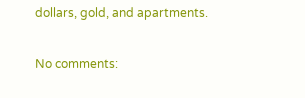dollars, gold, and apartments.

No comments: